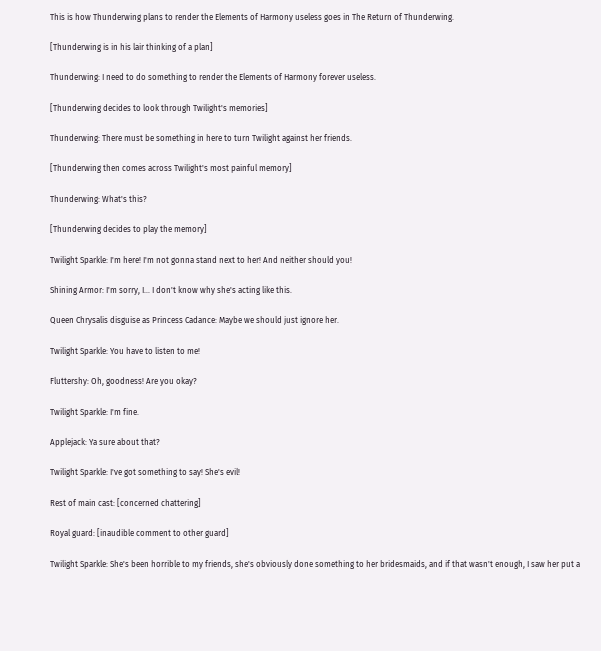This is how Thunderwing plans to render the Elements of Harmony useless goes in The Return of Thunderwing.

[Thunderwing is in his lair thinking of a plan]

Thunderwing: I need to do something to render the Elements of Harmony forever useless.

[Thunderwing decides to look through Twilight's memories]

Thunderwing: There must be something in here to turn Twilight against her friends.

[Thunderwing then comes across Twilight's most painful memory]

Thunderwing: What's this?

[Thunderwing decides to play the memory]

Twilight Sparkle: I'm here! I'm not gonna stand next to her! And neither should you!

Shining Armor: I'm sorry, I... I don't know why she's acting like this.

Queen Chrysalis disguise as Princess Cadance: Maybe we should just ignore her.

Twilight Sparkle: You have to listen to me!

Fluttershy: Oh, goodness! Are you okay?

Twilight Sparkle: I'm fine.

Applejack: Ya sure about that?

Twilight Sparkle: I've got something to say! She's evil!

Rest of main cast: [concerned chattering]

Royal guard: [inaudible comment to other guard]

Twilight Sparkle: She's been horrible to my friends, she's obviously done something to her bridesmaids, and if that wasn't enough, I saw her put a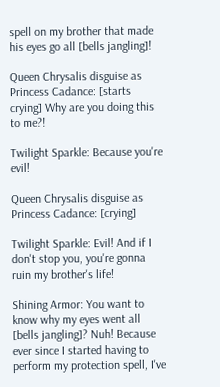spell on my brother that made his eyes go all [bells jangling]!

Queen Chrysalis disguise as Princess Cadance: [starts crying] Why are you doing this to me?!

Twilight Sparkle: Because you're evil!

Queen Chrysalis disguise as Princess Cadance: [crying]

Twilight Sparkle: Evil! And if I don't stop you, you're gonna ruin my brother's life!

Shining Armor: You want to know why my eyes went all [bells jangling]? Nuh! Because ever since I started having to perform my protection spell, I've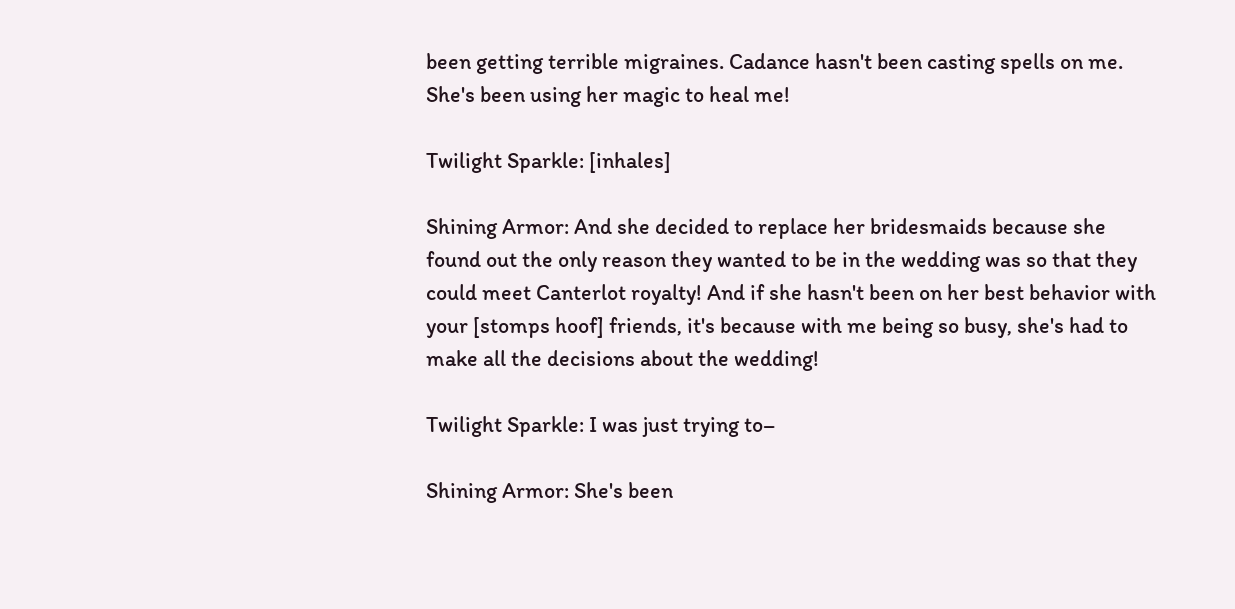been getting terrible migraines. Cadance hasn't been casting spells on me. She's been using her magic to heal me!

Twilight Sparkle: [inhales]

Shining Armor: And she decided to replace her bridesmaids because she found out the only reason they wanted to be in the wedding was so that they could meet Canterlot royalty! And if she hasn't been on her best behavior with your [stomps hoof] friends, it's because with me being so busy, she's had to make all the decisions about the wedding!

Twilight Sparkle: I was just trying to–

Shining Armor: She's been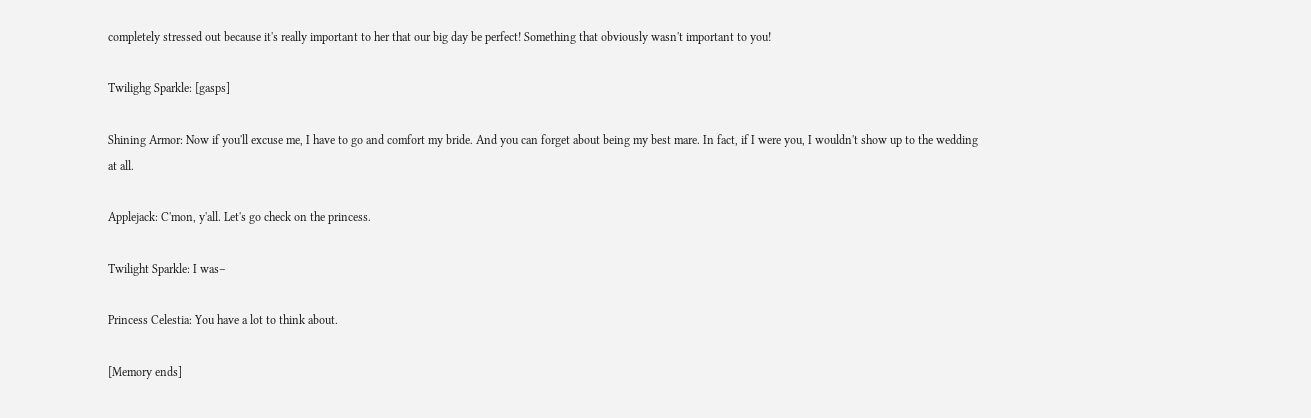completely stressed out because it's really important to her that our big day be perfect! Something that obviously wasn't important to you!

Twilighg Sparkle: [gasps]

Shining Armor: Now if you'll excuse me, I have to go and comfort my bride. And you can forget about being my best mare. In fact, if I were you, I wouldn't show up to the wedding at all.

Applejack: C'mon, y'all. Let's go check on the princess.

Twilight Sparkle: I was–

Princess Celestia: You have a lot to think about.

[Memory ends]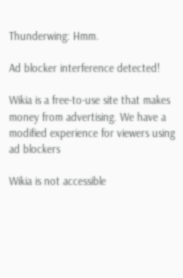Thunderwing: Hmm.

Ad blocker interference detected!

Wikia is a free-to-use site that makes money from advertising. We have a modified experience for viewers using ad blockers

Wikia is not accessible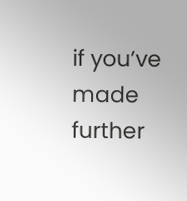if you’ve made further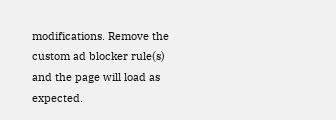modifications. Remove the custom ad blocker rule(s) and the page will load as expected.